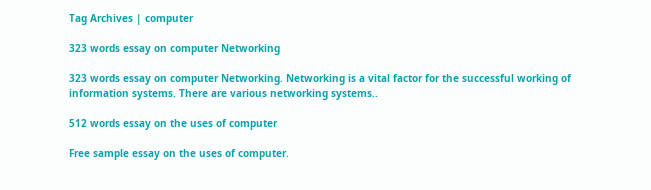Tag Archives | computer

323 words essay on computer Networking

323 words essay on computer Networking. Networking is a vital factor for the successful working of information systems. There are various networking systems..

512 words essay on the uses of computer

Free sample essay on the uses of computer.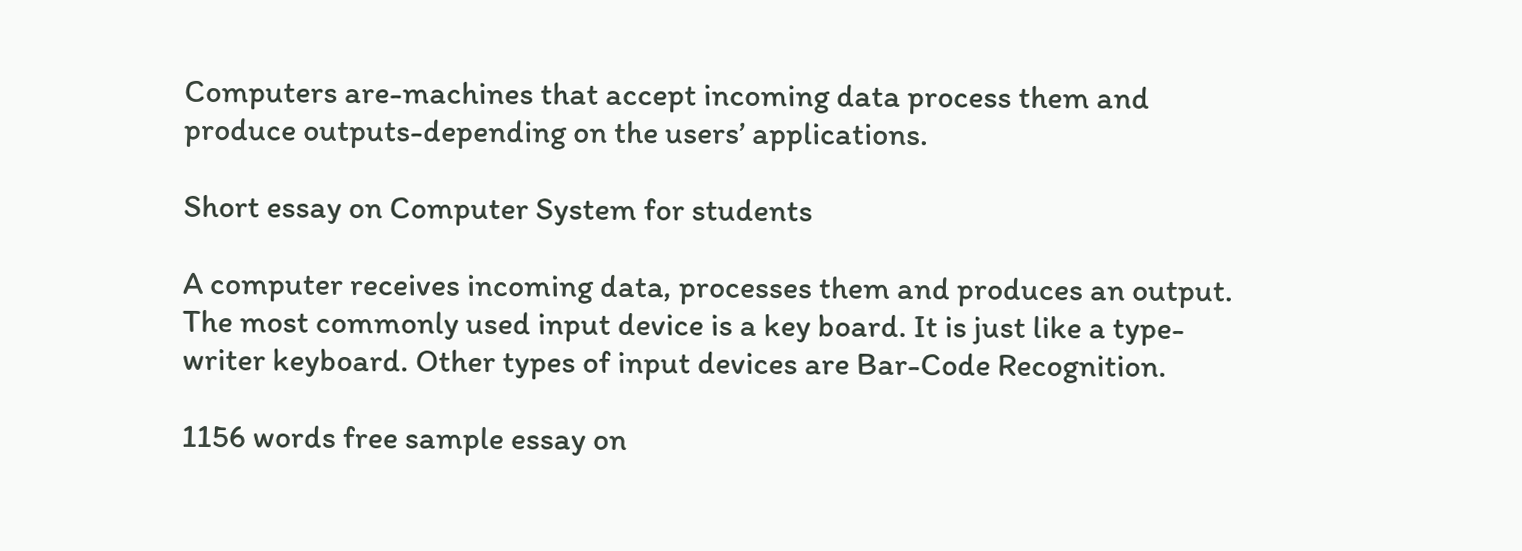Computers are-machines that accept incoming data process them and produce outputs-depending on the users’ applications.

Short essay on Computer System for students

A computer receives incoming data, processes them and produces an output. The most commonly used input device is a key board. It is just like a type-writer keyboard. Other types of input devices are Bar-Code Recognition.

1156 words free sample essay on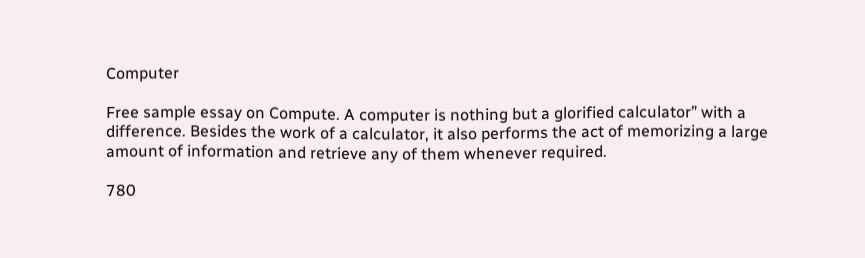Computer

Free sample essay on Compute. A computer is nothing but a glorified calculator” with a difference. Besides the work of a calculator, it also performs the act of memorizing a large amount of information and retrieve any of them whenever required.

780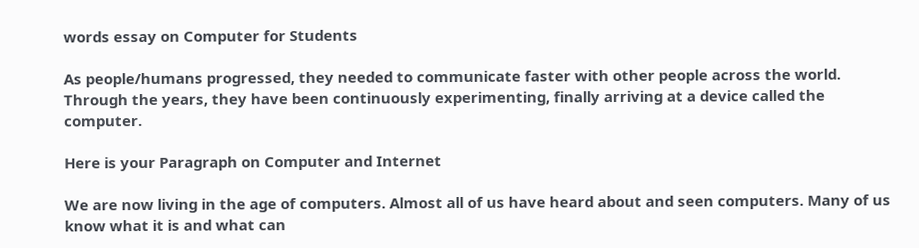words essay on Computer for Students

As people/humans progressed, they needed to communicate faster with other people across the world. Through the years, they have been continuously experimenting, finally arriving at a device called the computer.

Here is your Paragraph on Computer and Internet

We are now living in the age of computers. Almost all of us have heard about and seen computers. Many of us know what it is and what can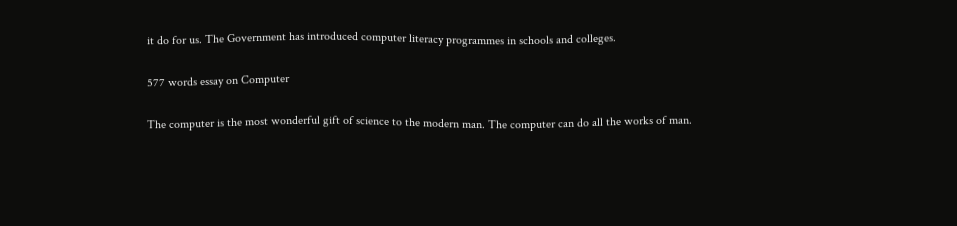it do for us. The Government has introduced computer literacy programmes in schools and colleges.

577 words essay on Computer

The computer is the most wonderful gift of science to the modern man. The computer can do all the works of man.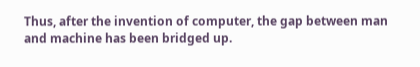Thus, after the invention of computer, the gap between man and machine has been bridged up.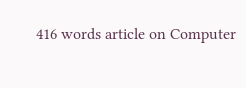416 words article on Computer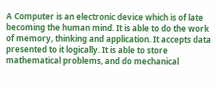A Computer is an electronic device which is of late becoming the human mind. It is able to do the work of memory, thinking and application. It accepts data presented to it logically. It is able to store mathematical problems, and do mechanical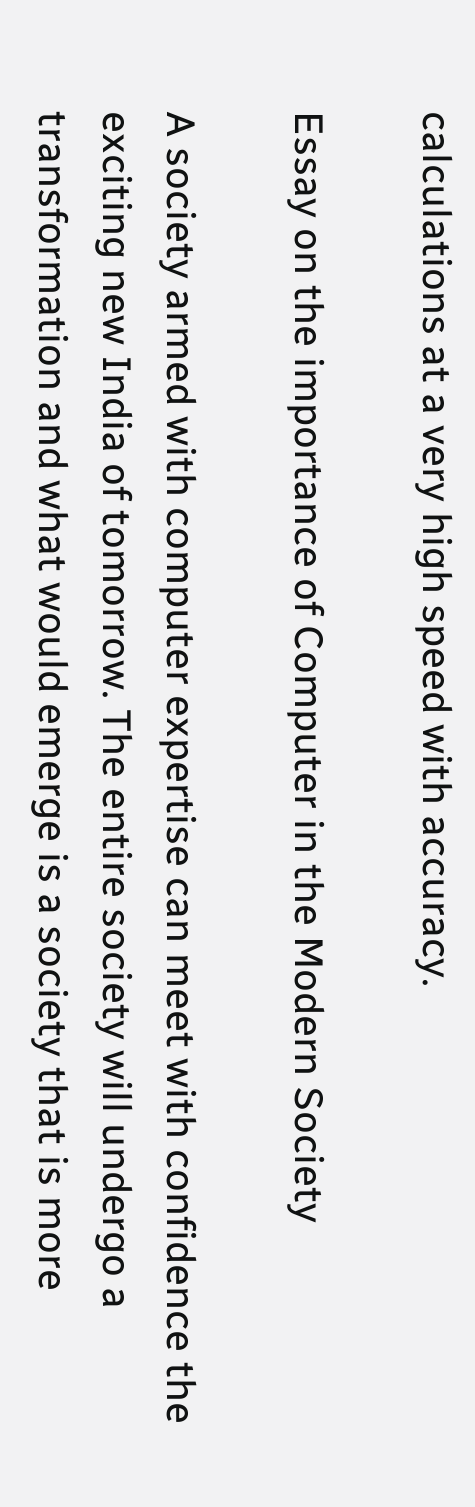calculations at a very high speed with accuracy.

Essay on the importance of Computer in the Modern Society

A society armed with computer expertise can meet with confidence the exciting new India of tomorrow. The entire society will undergo a transformation and what would emerge is a society that is more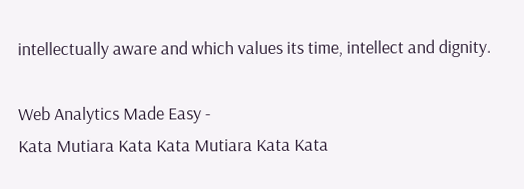intellectually aware and which values its time, intellect and dignity.

Web Analytics Made Easy -
Kata Mutiara Kata Kata Mutiara Kata Kata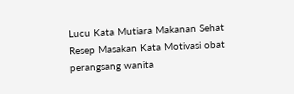Lucu Kata Mutiara Makanan Sehat Resep Masakan Kata Motivasi obat perangsang wanita